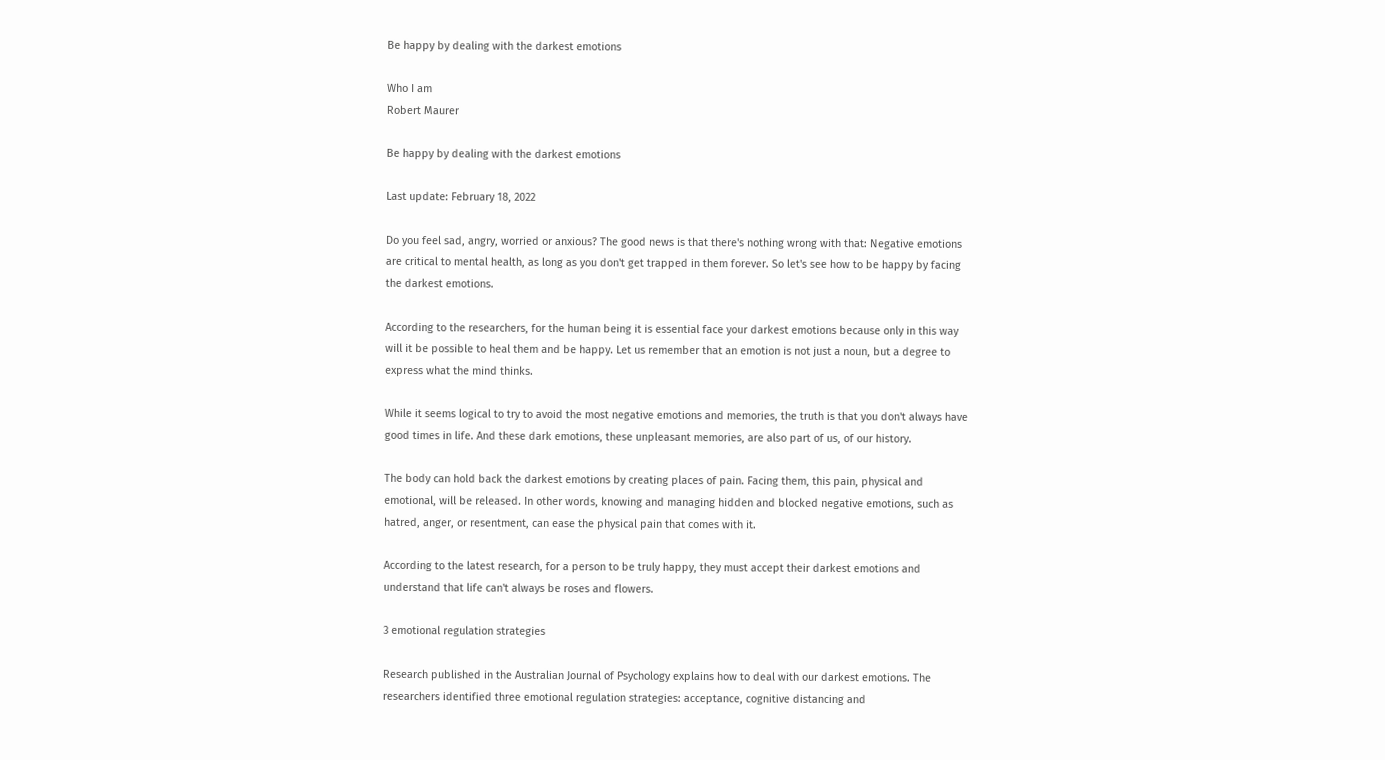Be happy by dealing with the darkest emotions

Who I am
Robert Maurer

Be happy by dealing with the darkest emotions

Last update: February 18, 2022

Do you feel sad, angry, worried or anxious? The good news is that there's nothing wrong with that: Negative emotions are critical to mental health, as long as you don't get trapped in them forever. So let's see how to be happy by facing the darkest emotions.

According to the researchers, for the human being it is essential face your darkest emotions because only in this way will it be possible to heal them and be happy. Let us remember that an emotion is not just a noun, but a degree to express what the mind thinks.

While it seems logical to try to avoid the most negative emotions and memories, the truth is that you don't always have good times in life. And these dark emotions, these unpleasant memories, are also part of us, of our history.

The body can hold back the darkest emotions by creating places of pain. Facing them, this pain, physical and emotional, will be released. In other words, knowing and managing hidden and blocked negative emotions, such as hatred, anger, or resentment, can ease the physical pain that comes with it.

According to the latest research, for a person to be truly happy, they must accept their darkest emotions and understand that life can't always be roses and flowers.

3 emotional regulation strategies

Research published in the Australian Journal of Psychology explains how to deal with our darkest emotions. The researchers identified three emotional regulation strategies: acceptance, cognitive distancing and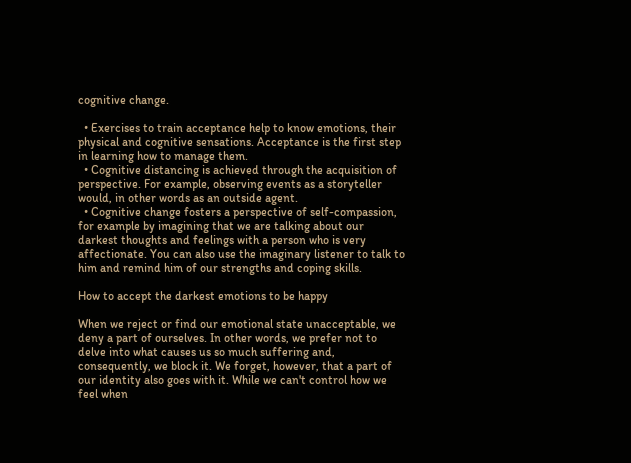cognitive change.

  • Exercises to train acceptance help to know emotions, their physical and cognitive sensations. Acceptance is the first step in learning how to manage them.
  • Cognitive distancing is achieved through the acquisition of perspective. For example, observing events as a storyteller would, in other words as an outside agent.
  • Cognitive change fosters a perspective of self-compassion, for example by imagining that we are talking about our darkest thoughts and feelings with a person who is very affectionate. You can also use the imaginary listener to talk to him and remind him of our strengths and coping skills.

How to accept the darkest emotions to be happy

When we reject or find our emotional state unacceptable, we deny a part of ourselves. In other words, we prefer not to delve into what causes us so much suffering and, consequently, we block it. We forget, however, that a part of our identity also goes with it. While we can't control how we feel when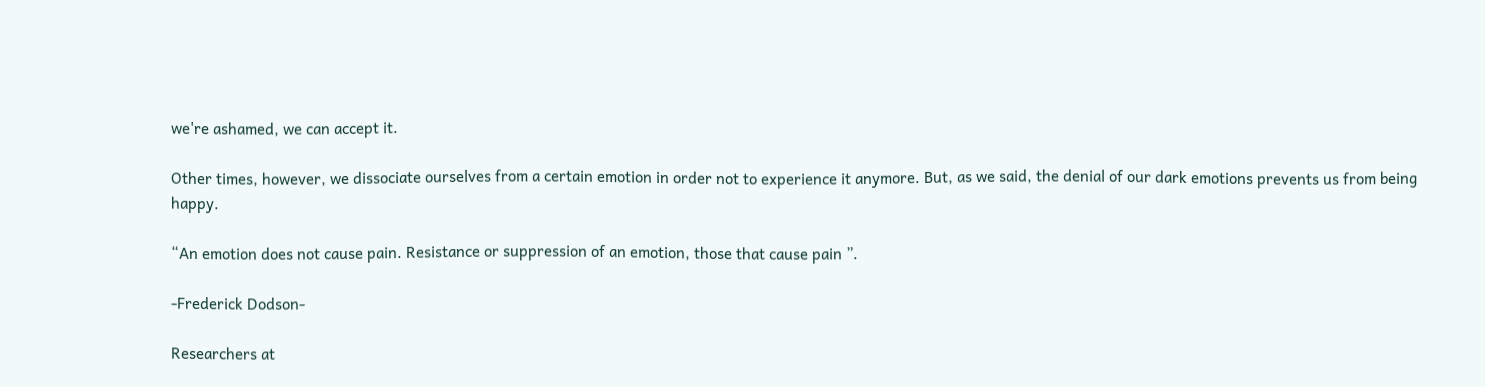we're ashamed, we can accept it.

Other times, however, we dissociate ourselves from a certain emotion in order not to experience it anymore. But, as we said, the denial of our dark emotions prevents us from being happy.

“An emotion does not cause pain. Resistance or suppression of an emotion, those that cause pain ”.

-Frederick Dodson-

Researchers at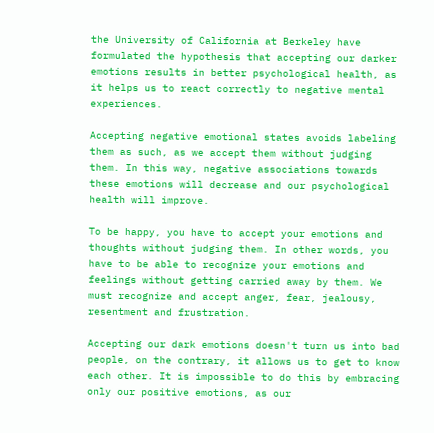the University of California at Berkeley have formulated the hypothesis that accepting our darker emotions results in better psychological health, as it helps us to react correctly to negative mental experiences.

Accepting negative emotional states avoids labeling them as such, as we accept them without judging them. In this way, negative associations towards these emotions will decrease and our psychological health will improve.

To be happy, you have to accept your emotions and thoughts without judging them. In other words, you have to be able to recognize your emotions and feelings without getting carried away by them. We must recognize and accept anger, fear, jealousy, resentment and frustration.

Accepting our dark emotions doesn't turn us into bad people, on the contrary, it allows us to get to know each other. It is impossible to do this by embracing only our positive emotions, as our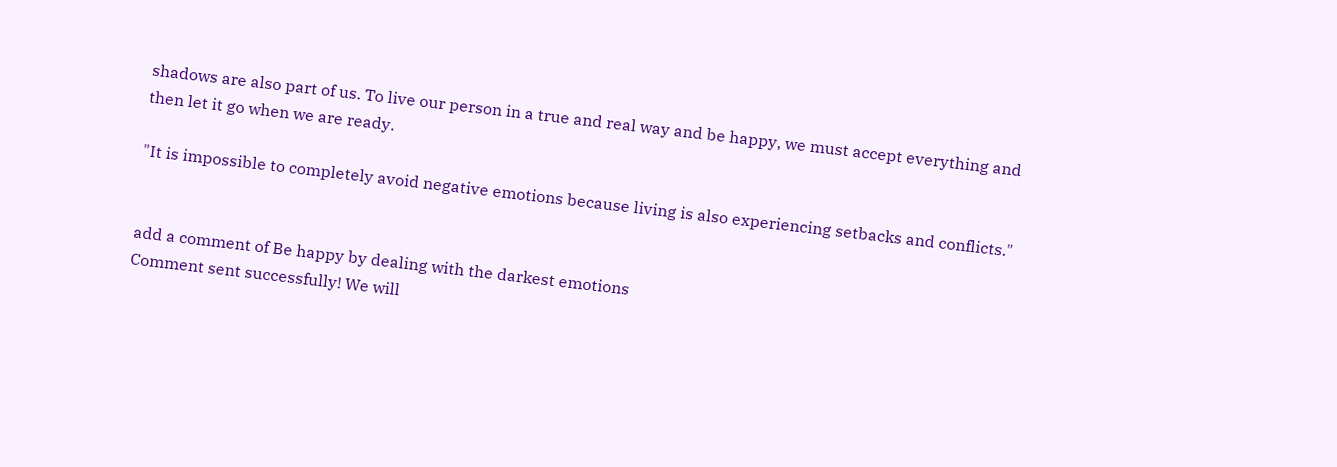shadows are also part of us. To live our person in a true and real way and be happy, we must accept everything and then let it go when we are ready.

"It is impossible to completely avoid negative emotions because living is also experiencing setbacks and conflicts."


add a comment of Be happy by dealing with the darkest emotions
Comment sent successfully! We will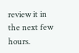review it in the next few hours.